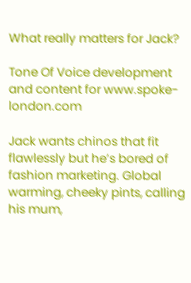What really matters for Jack?

Tone Of Voice development and content for www.spoke-london.com

Jack wants chinos that fit flawlessly but he’s bored of fashion marketing. Global warming, cheeky pints, calling his mum,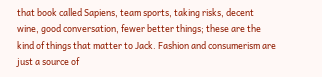that book called Sapiens, team sports, taking risks, decent wine, good conversation, fewer better things; these are the kind of things that matter to Jack. Fashion and consumerism are just a source of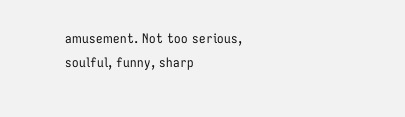amusement. Not too serious, soulful, funny, sharp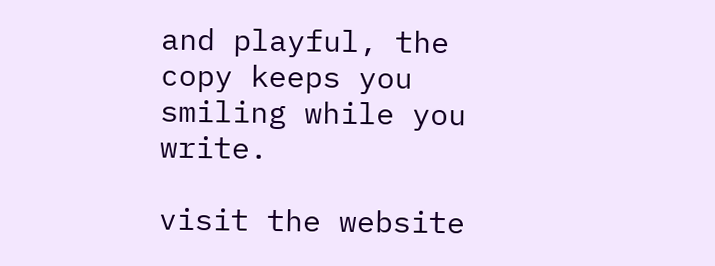and playful, the copy keeps you smiling while you write.

visit the website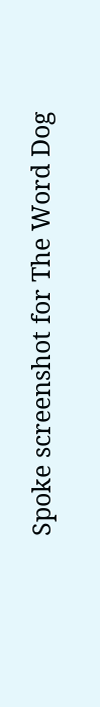Spoke screenshot for The Word Dog